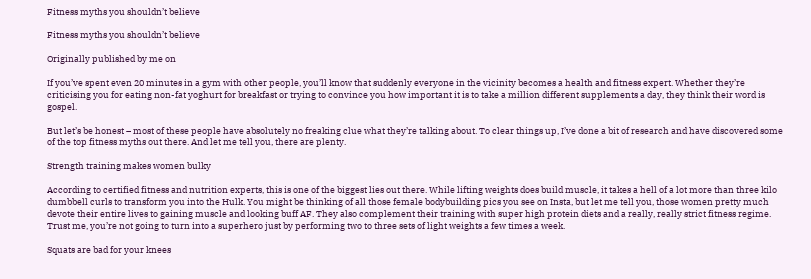Fitness myths you shouldn’t believe

Fitness myths you shouldn’t believe

Originally published by me on

If you’ve spent even 20 minutes in a gym with other people, you’ll know that suddenly everyone in the vicinity becomes a health and fitness expert. Whether they’re criticising you for eating non-fat yoghurt for breakfast or trying to convince you how important it is to take a million different supplements a day, they think their word is gospel.

But let’s be honest – most of these people have absolutely no freaking clue what they’re talking about. To clear things up, I’ve done a bit of research and have discovered some of the top fitness myths out there. And let me tell you, there are plenty.

Strength training makes women bulky

According to certified fitness and nutrition experts, this is one of the biggest lies out there. While lifting weights does build muscle, it takes a hell of a lot more than three kilo dumbbell curls to transform you into the Hulk. You might be thinking of all those female bodybuilding pics you see on Insta, but let me tell you, those women pretty much devote their entire lives to gaining muscle and looking buff AF. They also complement their training with super high protein diets and a really, really strict fitness regime. Trust me, you’re not going to turn into a superhero just by performing two to three sets of light weights a few times a week.

Squats are bad for your knees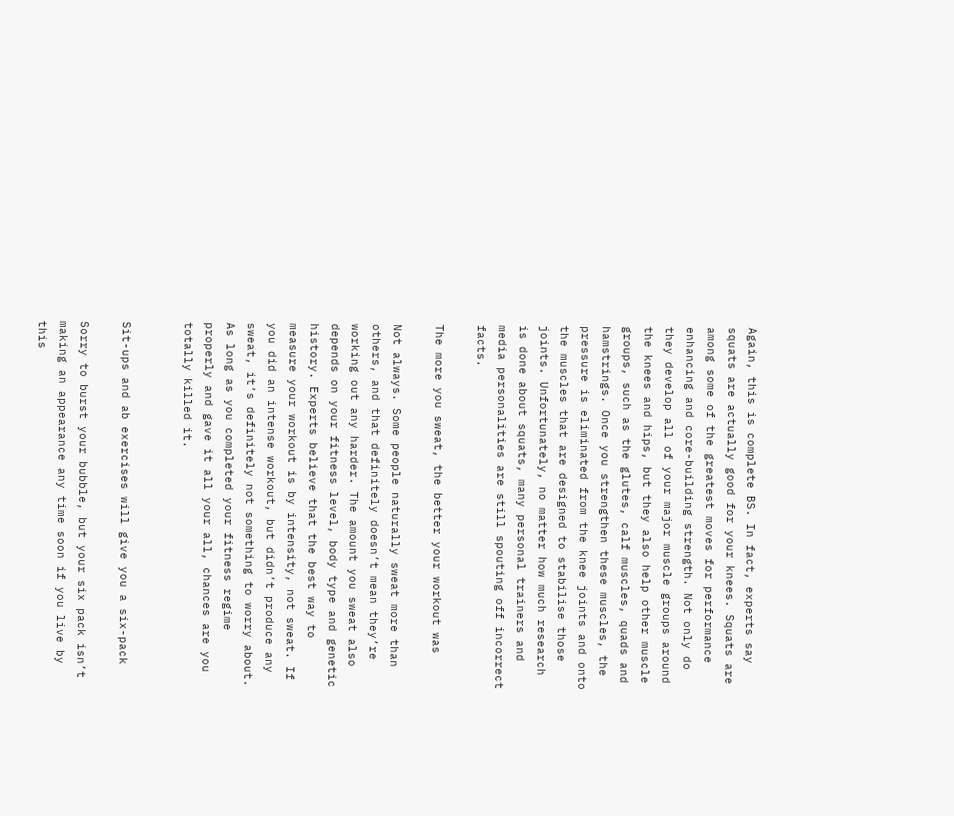Again, this is complete BS. In fact, experts say squats are actually good for your knees. Squats are among some of the greatest moves for performance enhancing and core-building strength. Not only do they develop all of your major muscle groups around the knees and hips, but they also help other muscle groups, such as the glutes, calf muscles, quads and hamstrings. Once you strengthen these muscles, the pressure is eliminated from the knee joints and onto the muscles that are designed to stabilise those joints. Unfortunately, no matter how much research is done about squats, many personal trainers and media personalities are still spouting off incorrect facts.

The more you sweat, the better your workout was

Not always. Some people naturally sweat more than others, and that definitely doesn’t mean they’re working out any harder. The amount you sweat also depends on your fitness level, body type and genetic history. Experts believe that the best way to measure your workout is by intensity, not sweat. If you did an intense workout, but didn’t produce any sweat, it’s definitely not something to worry about. As long as you completed your fitness regime properly and gave it all your all, chances are you totally killed it.


Sit-ups and ab exercises will give you a six-pack

Sorry to burst your bubble, but your six pack isn’t making an appearance any time soon if you live by this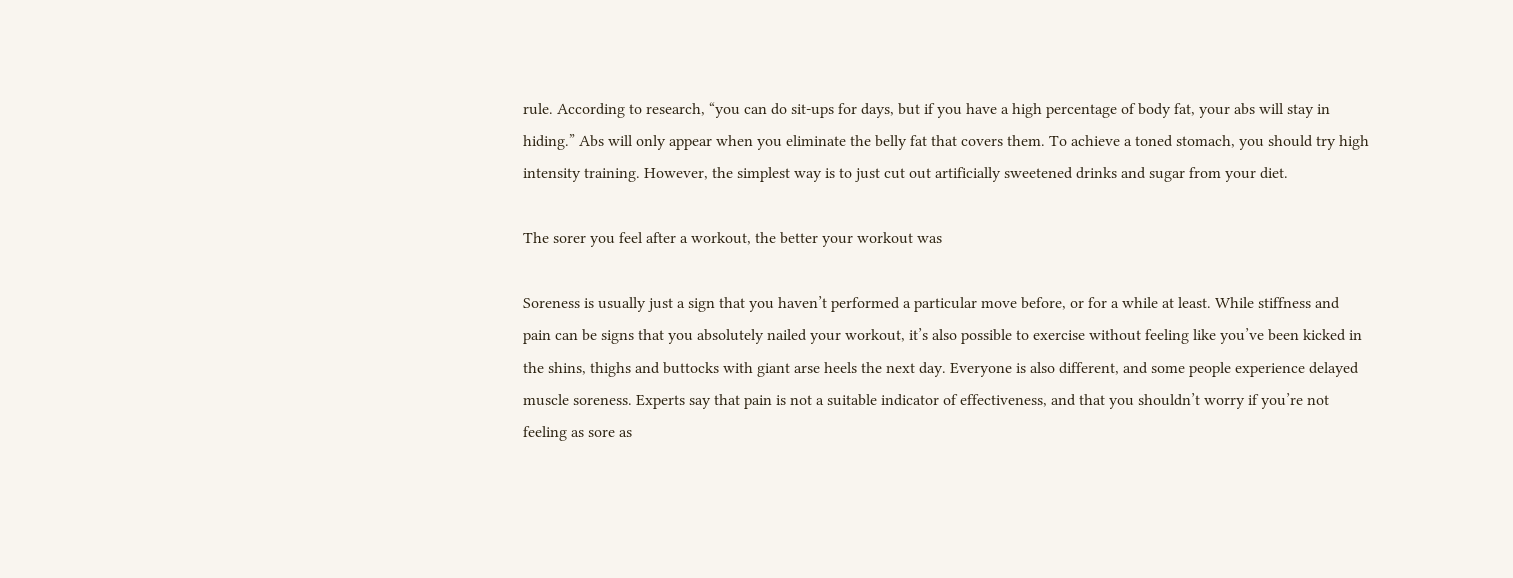rule. According to research, “you can do sit-ups for days, but if you have a high percentage of body fat, your abs will stay in hiding.” Abs will only appear when you eliminate the belly fat that covers them. To achieve a toned stomach, you should try high intensity training. However, the simplest way is to just cut out artificially sweetened drinks and sugar from your diet.

The sorer you feel after a workout, the better your workout was

Soreness is usually just a sign that you haven’t performed a particular move before, or for a while at least. While stiffness and pain can be signs that you absolutely nailed your workout, it’s also possible to exercise without feeling like you’ve been kicked in the shins, thighs and buttocks with giant arse heels the next day. Everyone is also different, and some people experience delayed muscle soreness. Experts say that pain is not a suitable indicator of effectiveness, and that you shouldn’t worry if you’re not feeling as sore as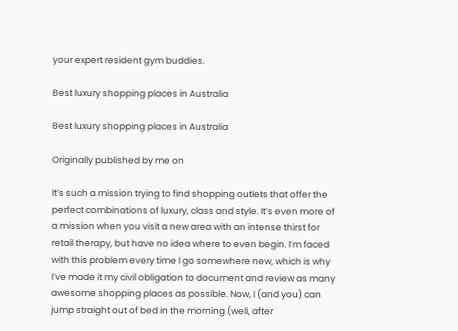your expert resident gym buddies.

Best luxury shopping places in Australia

Best luxury shopping places in Australia

Originally published by me on

It’s such a mission trying to find shopping outlets that offer the perfect combinations of luxury, class and style. It’s even more of a mission when you visit a new area with an intense thirst for retail therapy, but have no idea where to even begin. I’m faced with this problem every time I go somewhere new, which is why I’ve made it my civil obligation to document and review as many awesome shopping places as possible. Now, I (and you) can jump straight out of bed in the morning (well, after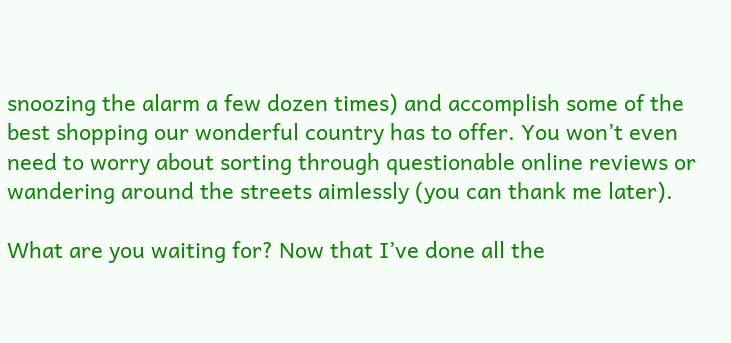snoozing the alarm a few dozen times) and accomplish some of the best shopping our wonderful country has to offer. You won’t even need to worry about sorting through questionable online reviews or wandering around the streets aimlessly (you can thank me later).

What are you waiting for? Now that I’ve done all the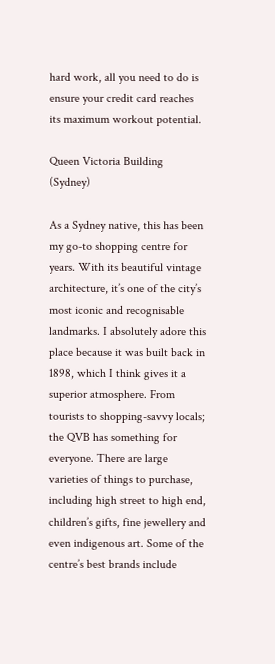hard work, all you need to do is ensure your credit card reaches its maximum workout potential.

Queen Victoria Building (Sydney)

As a Sydney native, this has been my go-to shopping centre for years. With its beautiful vintage architecture, it’s one of the city’s most iconic and recognisable landmarks. I absolutely adore this place because it was built back in 1898, which I think gives it a superior atmosphere. From tourists to shopping-savvy locals; the QVB has something for everyone. There are large varieties of things to purchase, including high street to high end, children’s gifts, fine jewellery and even indigenous art. Some of the centre’s best brands include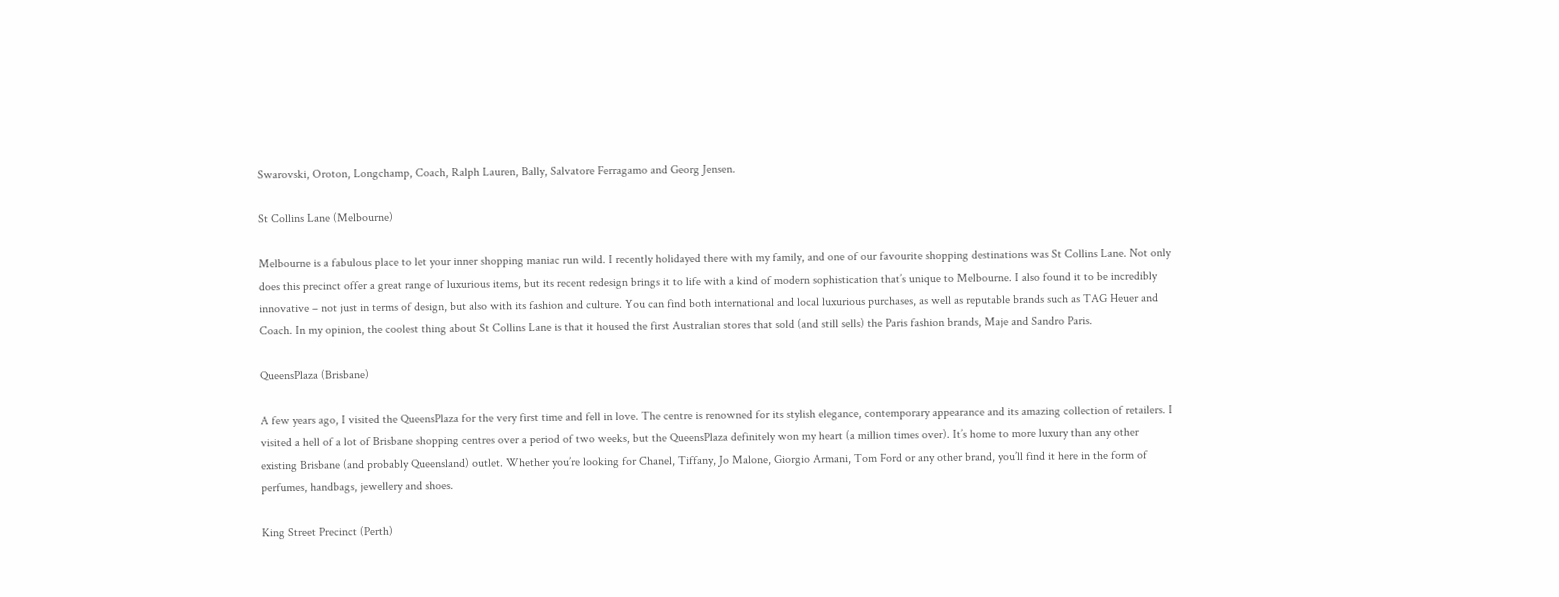Swarovski, Oroton, Longchamp, Coach, Ralph Lauren, Bally, Salvatore Ferragamo and Georg Jensen.

St Collins Lane (Melbourne)

Melbourne is a fabulous place to let your inner shopping maniac run wild. I recently holidayed there with my family, and one of our favourite shopping destinations was St Collins Lane. Not only does this precinct offer a great range of luxurious items, but its recent redesign brings it to life with a kind of modern sophistication that’s unique to Melbourne. I also found it to be incredibly innovative – not just in terms of design, but also with its fashion and culture. You can find both international and local luxurious purchases, as well as reputable brands such as TAG Heuer and Coach. In my opinion, the coolest thing about St Collins Lane is that it housed the first Australian stores that sold (and still sells) the Paris fashion brands, Maje and Sandro Paris.

QueensPlaza (Brisbane)

A few years ago, I visited the QueensPlaza for the very first time and fell in love. The centre is renowned for its stylish elegance, contemporary appearance and its amazing collection of retailers. I visited a hell of a lot of Brisbane shopping centres over a period of two weeks, but the QueensPlaza definitely won my heart (a million times over). It’s home to more luxury than any other existing Brisbane (and probably Queensland) outlet. Whether you’re looking for Chanel, Tiffany, Jo Malone, Giorgio Armani, Tom Ford or any other brand, you’ll find it here in the form of perfumes, handbags, jewellery and shoes.

King Street Precinct (Perth)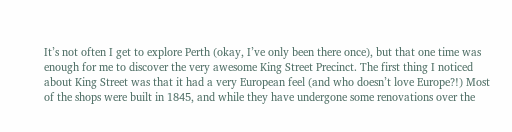It’s not often I get to explore Perth (okay, I’ve only been there once), but that one time was enough for me to discover the very awesome King Street Precinct. The first thing I noticed about King Street was that it had a very European feel (and who doesn’t love Europe?!) Most of the shops were built in 1845, and while they have undergone some renovations over the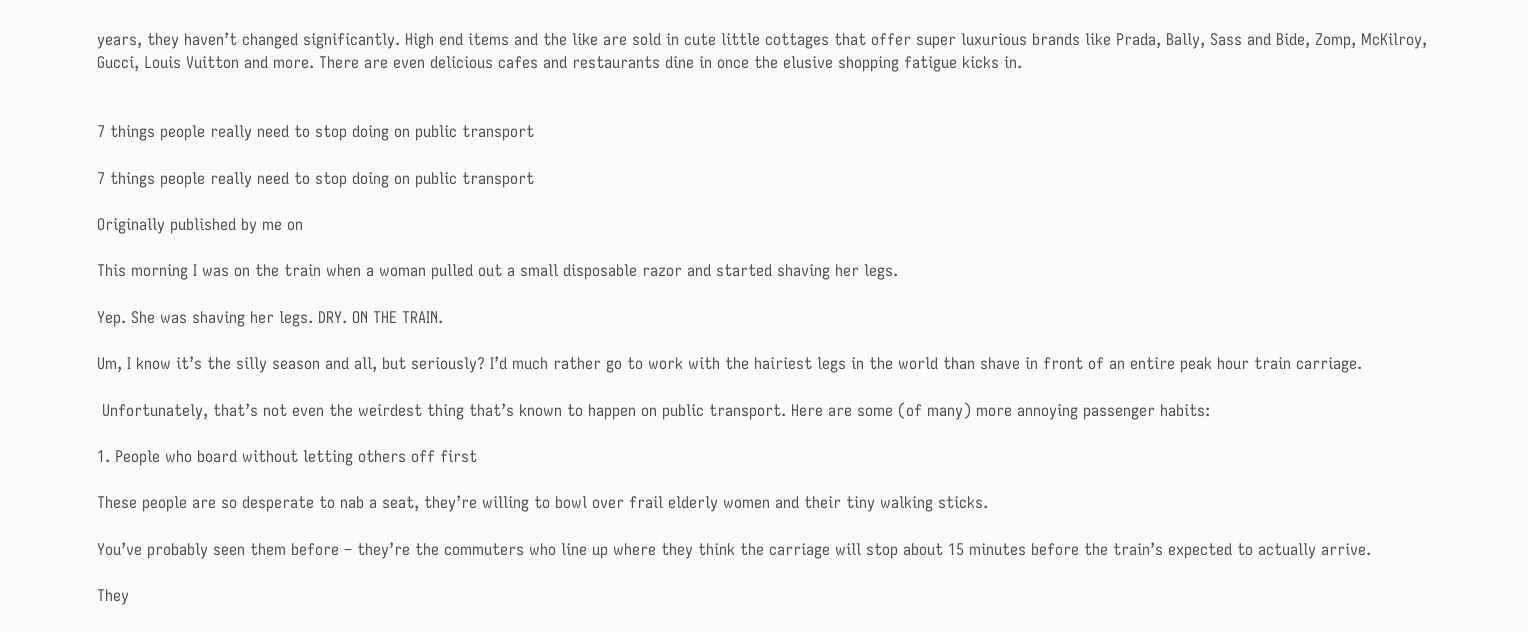years, they haven’t changed significantly. High end items and the like are sold in cute little cottages that offer super luxurious brands like Prada, Bally, Sass and Bide, Zomp, McKilroy, Gucci, Louis Vuitton and more. There are even delicious cafes and restaurants dine in once the elusive shopping fatigue kicks in.


7 things people really need to stop doing on public transport

7 things people really need to stop doing on public transport

Originally published by me on

This morning I was on the train when a woman pulled out a small disposable razor and started shaving her legs.

Yep. She was shaving her legs. DRY. ON THE TRAIN.

Um, I know it’s the silly season and all, but seriously? I’d much rather go to work with the hairiest legs in the world than shave in front of an entire peak hour train carriage.

 Unfortunately, that’s not even the weirdest thing that’s known to happen on public transport. Here are some (of many) more annoying passenger habits:

1. People who board without letting others off first

These people are so desperate to nab a seat, they’re willing to bowl over frail elderly women and their tiny walking sticks.

You’ve probably seen them before – they’re the commuters who line up where they think the carriage will stop about 15 minutes before the train’s expected to actually arrive.

They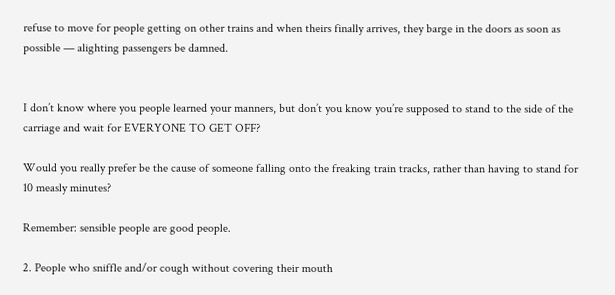refuse to move for people getting on other trains and when theirs finally arrives, they barge in the doors as soon as possible — alighting passengers be damned.


I don’t know where you people learned your manners, but don’t you know you’re supposed to stand to the side of the carriage and wait for EVERYONE TO GET OFF?

Would you really prefer be the cause of someone falling onto the freaking train tracks, rather than having to stand for 10 measly minutes?

Remember: sensible people are good people.

2. People who sniffle and/or cough without covering their mouth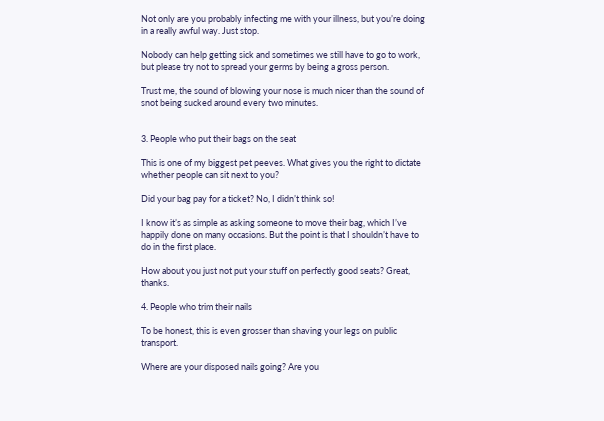Not only are you probably infecting me with your illness, but you’re doing in a really awful way. Just stop.

Nobody can help getting sick and sometimes we still have to go to work, but please try not to spread your germs by being a gross person.

Trust me, the sound of blowing your nose is much nicer than the sound of snot being sucked around every two minutes.


3. People who put their bags on the seat

This is one of my biggest pet peeves. What gives you the right to dictate whether people can sit next to you?

Did your bag pay for a ticket? No, I didn’t think so!

I know it’s as simple as asking someone to move their bag, which I’ve happily done on many occasions. But the point is that I shouldn’t have to do in the first place.

How about you just not put your stuff on perfectly good seats? Great, thanks.

4. People who trim their nails

To be honest, this is even grosser than shaving your legs on public transport.

Where are your disposed nails going? Are you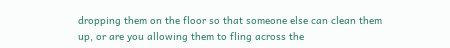dropping them on the floor so that someone else can clean them up, or are you allowing them to fling across the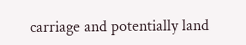carriage and potentially land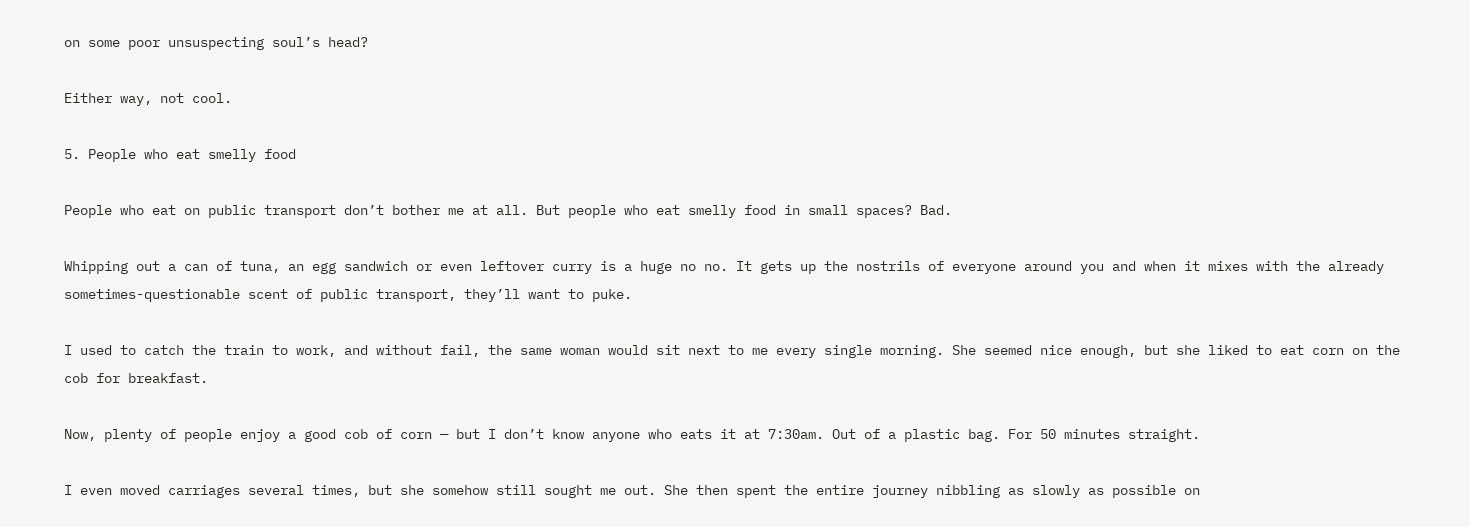on some poor unsuspecting soul’s head?

Either way, not cool.

5. People who eat smelly food

People who eat on public transport don’t bother me at all. But people who eat smelly food in small spaces? Bad.

Whipping out a can of tuna, an egg sandwich or even leftover curry is a huge no no. It gets up the nostrils of everyone around you and when it mixes with the already sometimes-questionable scent of public transport, they’ll want to puke.

I used to catch the train to work, and without fail, the same woman would sit next to me every single morning. She seemed nice enough, but she liked to eat corn on the cob for breakfast.

Now, plenty of people enjoy a good cob of corn — but I don’t know anyone who eats it at 7:30am. Out of a plastic bag. For 50 minutes straight.

I even moved carriages several times, but she somehow still sought me out. She then spent the entire journey nibbling as slowly as possible on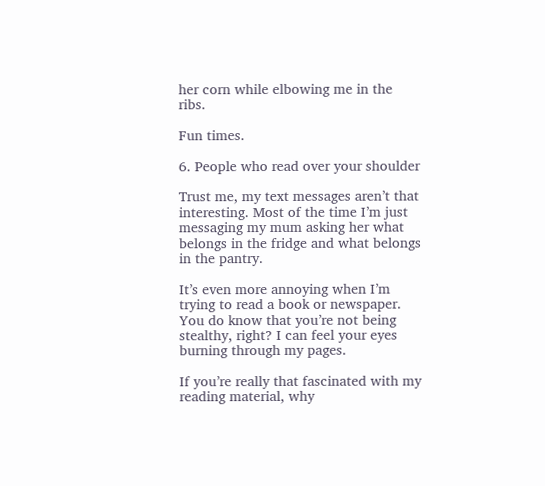her corn while elbowing me in the ribs.

Fun times.

6. People who read over your shoulder

Trust me, my text messages aren’t that interesting. Most of the time I’m just messaging my mum asking her what belongs in the fridge and what belongs in the pantry.

It’s even more annoying when I’m trying to read a book or newspaper. You do know that you’re not being stealthy, right? I can feel your eyes burning through my pages.

If you’re really that fascinated with my reading material, why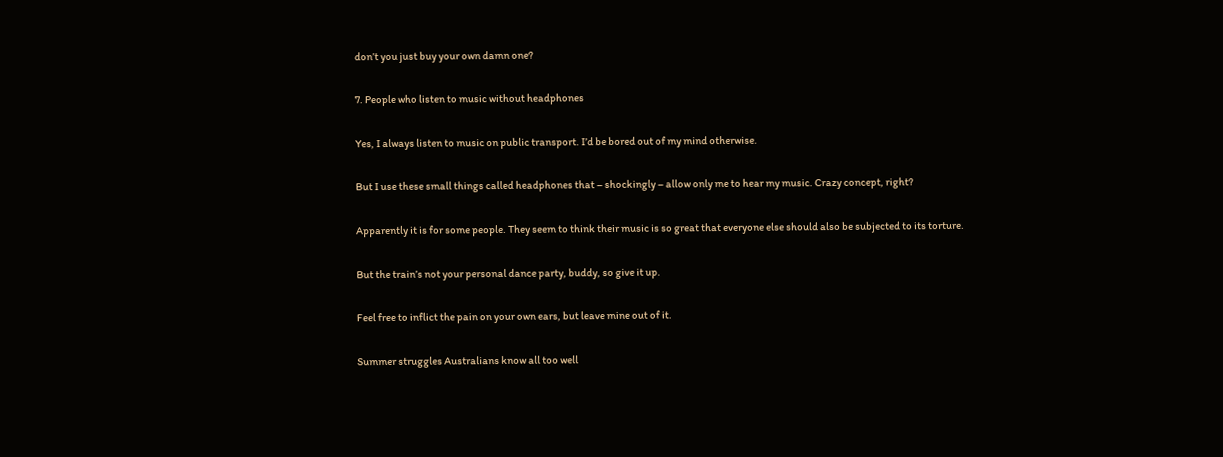don’t you just buy your own damn one?

7. People who listen to music without headphones

Yes, I always listen to music on public transport. I’d be bored out of my mind otherwise.

But I use these small things called headphones that – shockingly – allow only me to hear my music. Crazy concept, right?

Apparently it is for some people. They seem to think their music is so great that everyone else should also be subjected to its torture.

But the train’s not your personal dance party, buddy, so give it up.

Feel free to inflict the pain on your own ears, but leave mine out of it.

Summer struggles Australians know all too well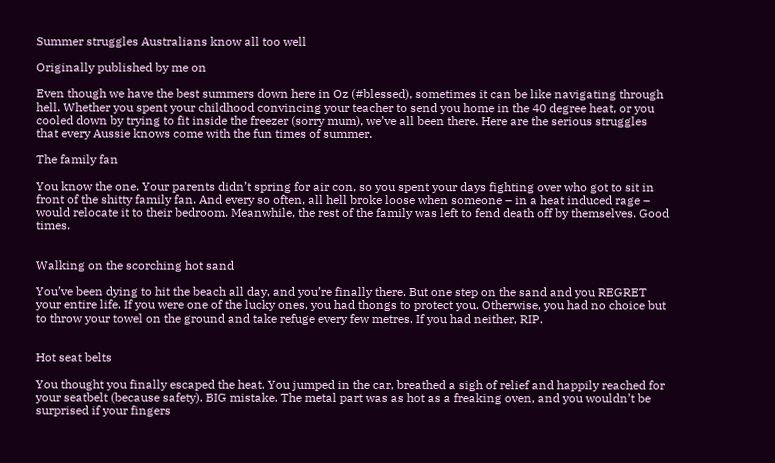Summer struggles Australians know all too well

Originally published by me on

Even though we have the best summers down here in Oz (#blessed), sometimes it can be like navigating through hell. Whether you spent your childhood convincing your teacher to send you home in the 40 degree heat, or you cooled down by trying to fit inside the freezer (sorry mum), we’ve all been there. Here are the serious struggles that every Aussie knows come with the fun times of summer.

The family fan

You know the one. Your parents didn’t spring for air con, so you spent your days fighting over who got to sit in front of the shitty family fan. And every so often, all hell broke loose when someone – in a heat induced rage – would relocate it to their bedroom. Meanwhile, the rest of the family was left to fend death off by themselves. Good times.


Walking on the scorching hot sand

You’ve been dying to hit the beach all day, and you’re finally there. But one step on the sand and you REGRET your entire life. If you were one of the lucky ones, you had thongs to protect you. Otherwise, you had no choice but to throw your towel on the ground and take refuge every few metres. If you had neither, RIP.


Hot seat belts

You thought you finally escaped the heat. You jumped in the car, breathed a sigh of relief and happily reached for your seatbelt (because safety). BIG mistake. The metal part was as hot as a freaking oven, and you wouldn’t be surprised if your fingers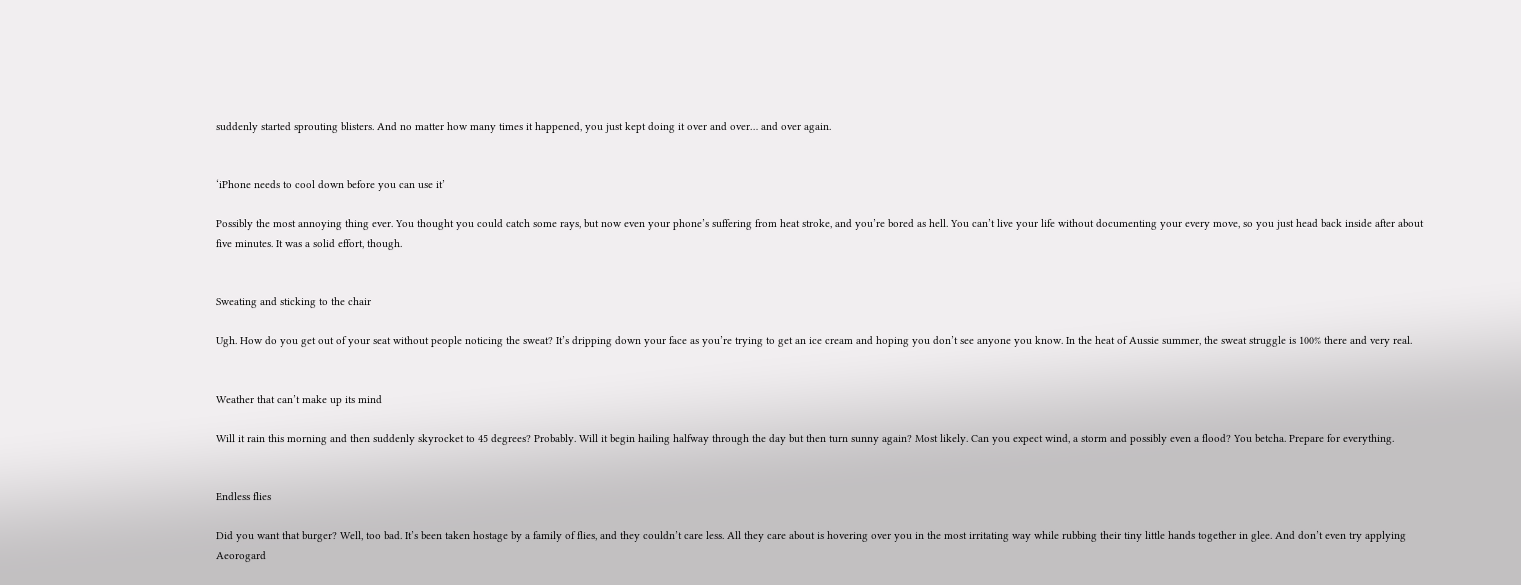suddenly started sprouting blisters. And no matter how many times it happened, you just kept doing it over and over… and over again.


‘iPhone needs to cool down before you can use it’

Possibly the most annoying thing ever. You thought you could catch some rays, but now even your phone’s suffering from heat stroke, and you’re bored as hell. You can’t live your life without documenting your every move, so you just head back inside after about five minutes. It was a solid effort, though.


Sweating and sticking to the chair

Ugh. How do you get out of your seat without people noticing the sweat? It’s dripping down your face as you’re trying to get an ice cream and hoping you don’t see anyone you know. In the heat of Aussie summer, the sweat struggle is 100% there and very real.


Weather that can’t make up its mind

Will it rain this morning and then suddenly skyrocket to 45 degrees? Probably. Will it begin hailing halfway through the day but then turn sunny again? Most likely. Can you expect wind, a storm and possibly even a flood? You betcha. Prepare for everything.


Endless flies

Did you want that burger? Well, too bad. It’s been taken hostage by a family of flies, and they couldn’t care less. All they care about is hovering over you in the most irritating way while rubbing their tiny little hands together in glee. And don’t even try applying Aeorogard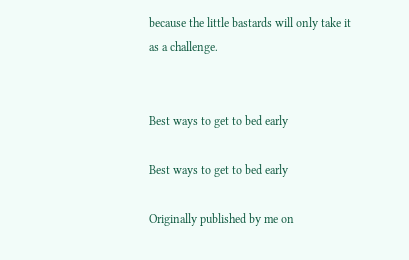because the little bastards will only take it as a challenge.


Best ways to get to bed early

Best ways to get to bed early

Originally published by me on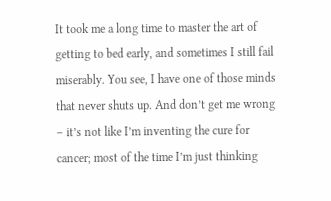It took me a long time to master the art of getting to bed early, and sometimes I still fail miserably. You see, I have one of those minds that never shuts up. And don’t get me wrong – it’s not like I’m inventing the cure for cancer; most of the time I’m just thinking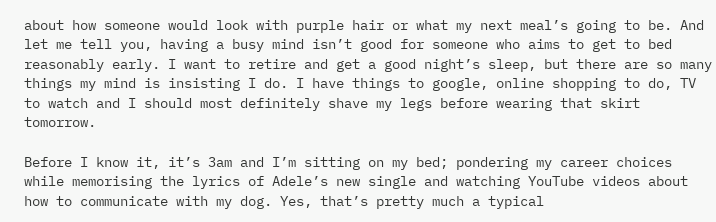about how someone would look with purple hair or what my next meal’s going to be. And let me tell you, having a busy mind isn’t good for someone who aims to get to bed reasonably early. I want to retire and get a good night’s sleep, but there are so many things my mind is insisting I do. I have things to google, online shopping to do, TV to watch and I should most definitely shave my legs before wearing that skirt tomorrow.

Before I know it, it’s 3am and I’m sitting on my bed; pondering my career choices while memorising the lyrics of Adele’s new single and watching YouTube videos about how to communicate with my dog. Yes, that’s pretty much a typical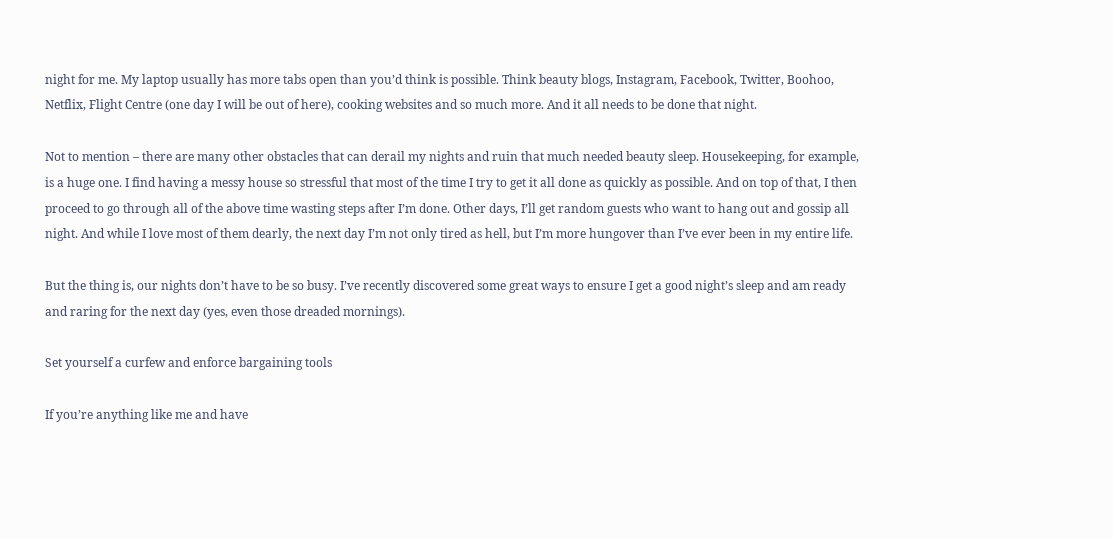night for me. My laptop usually has more tabs open than you’d think is possible. Think beauty blogs, Instagram, Facebook, Twitter, Boohoo, Netflix, Flight Centre (one day I will be out of here), cooking websites and so much more. And it all needs to be done that night.

Not to mention – there are many other obstacles that can derail my nights and ruin that much needed beauty sleep. Housekeeping, for example, is a huge one. I find having a messy house so stressful that most of the time I try to get it all done as quickly as possible. And on top of that, I then proceed to go through all of the above time wasting steps after I’m done. Other days, I’ll get random guests who want to hang out and gossip all night. And while I love most of them dearly, the next day I’m not only tired as hell, but I’m more hungover than I’ve ever been in my entire life.

But the thing is, our nights don’t have to be so busy. I’ve recently discovered some great ways to ensure I get a good night’s sleep and am ready and raring for the next day (yes, even those dreaded mornings).

Set yourself a curfew and enforce bargaining tools

If you’re anything like me and have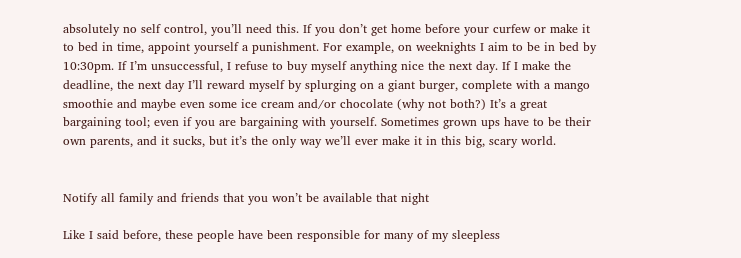absolutely no self control, you’ll need this. If you don’t get home before your curfew or make it to bed in time, appoint yourself a punishment. For example, on weeknights I aim to be in bed by 10:30pm. If I’m unsuccessful, I refuse to buy myself anything nice the next day. If I make the deadline, the next day I’ll reward myself by splurging on a giant burger, complete with a mango smoothie and maybe even some ice cream and/or chocolate (why not both?) It’s a great bargaining tool; even if you are bargaining with yourself. Sometimes grown ups have to be their own parents, and it sucks, but it’s the only way we’ll ever make it in this big, scary world.


Notify all family and friends that you won’t be available that night

Like I said before, these people have been responsible for many of my sleepless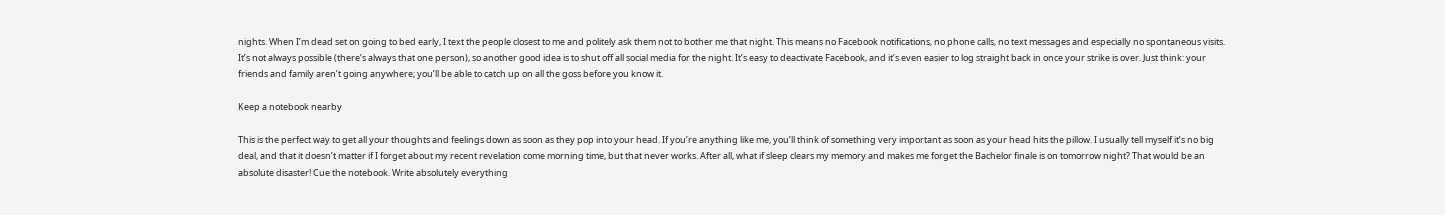nights. When I’m dead set on going to bed early, I text the people closest to me and politely ask them not to bother me that night. This means no Facebook notifications, no phone calls, no text messages and especially no spontaneous visits. It’s not always possible (there’s always that one person), so another good idea is to shut off all social media for the night. It’s easy to deactivate Facebook, and it’s even easier to log straight back in once your strike is over. Just think: your friends and family aren’t going anywhere; you’ll be able to catch up on all the goss before you know it.

Keep a notebook nearby

This is the perfect way to get all your thoughts and feelings down as soon as they pop into your head. If you’re anything like me, you’ll think of something very important as soon as your head hits the pillow. I usually tell myself it’s no big deal, and that it doesn’t matter if I forget about my recent revelation come morning time, but that never works. After all, what if sleep clears my memory and makes me forget the Bachelor finale is on tomorrow night? That would be an absolute disaster! Cue the notebook. Write absolutely everything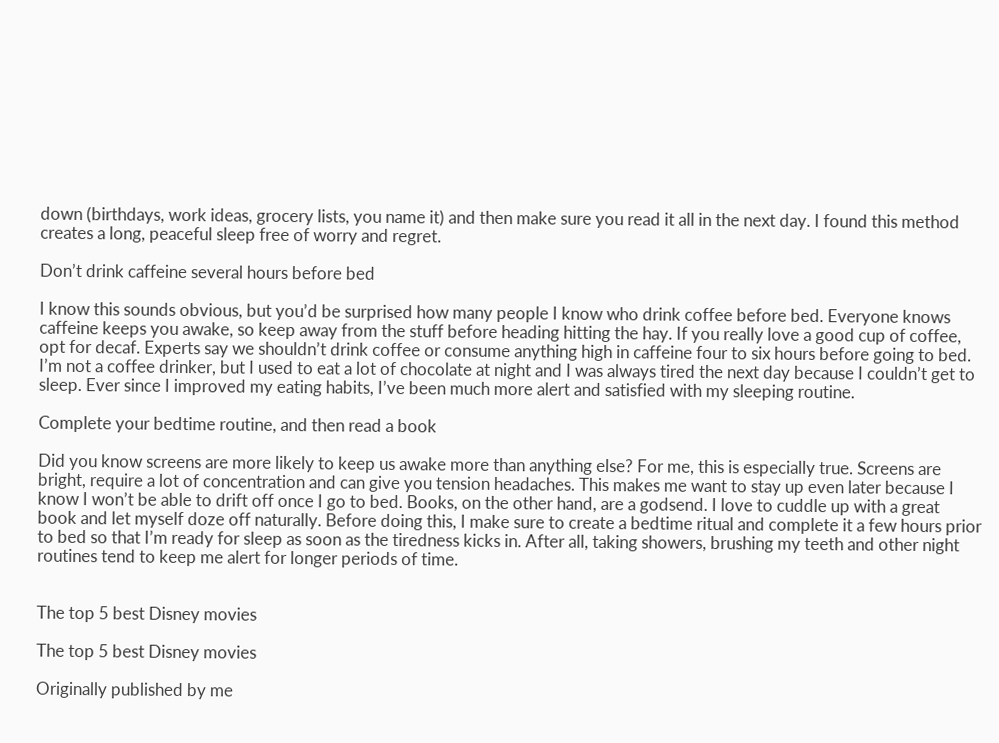down (birthdays, work ideas, grocery lists, you name it) and then make sure you read it all in the next day. I found this method creates a long, peaceful sleep free of worry and regret.

Don’t drink caffeine several hours before bed

I know this sounds obvious, but you’d be surprised how many people I know who drink coffee before bed. Everyone knows caffeine keeps you awake, so keep away from the stuff before heading hitting the hay. If you really love a good cup of coffee, opt for decaf. Experts say we shouldn’t drink coffee or consume anything high in caffeine four to six hours before going to bed. I’m not a coffee drinker, but I used to eat a lot of chocolate at night and I was always tired the next day because I couldn’t get to sleep. Ever since I improved my eating habits, I’ve been much more alert and satisfied with my sleeping routine.

Complete your bedtime routine, and then read a book

Did you know screens are more likely to keep us awake more than anything else? For me, this is especially true. Screens are bright, require a lot of concentration and can give you tension headaches. This makes me want to stay up even later because I know I won’t be able to drift off once I go to bed. Books, on the other hand, are a godsend. I love to cuddle up with a great book and let myself doze off naturally. Before doing this, I make sure to create a bedtime ritual and complete it a few hours prior to bed so that I’m ready for sleep as soon as the tiredness kicks in. After all, taking showers, brushing my teeth and other night routines tend to keep me alert for longer periods of time.


The top 5 best Disney movies

The top 5 best Disney movies

Originally published by me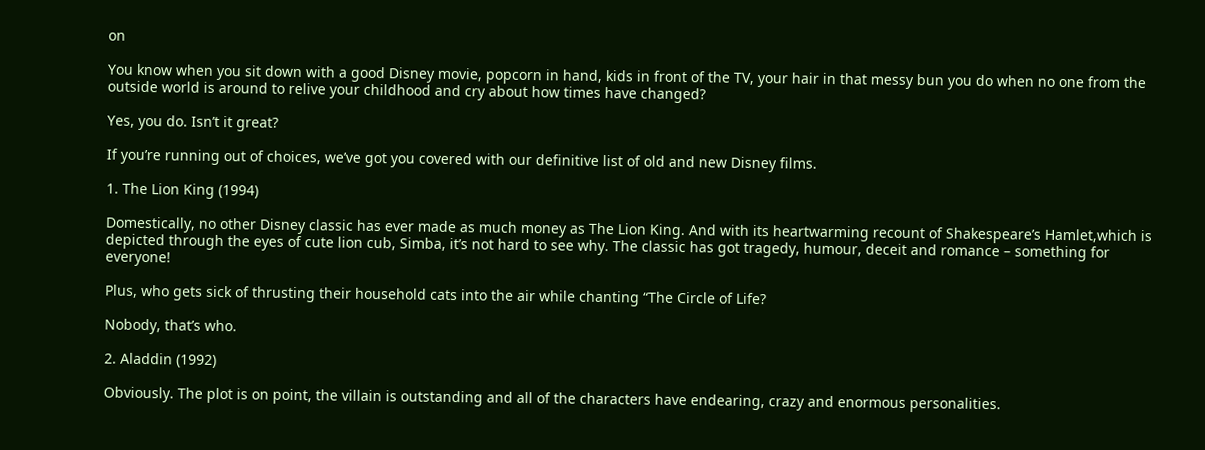on

You know when you sit down with a good Disney movie, popcorn in hand, kids in front of the TV, your hair in that messy bun you do when no one from the outside world is around to relive your childhood and cry about how times have changed?

Yes, you do. Isn’t it great?

If you’re running out of choices, we’ve got you covered with our definitive list of old and new Disney films.

1. The Lion King (1994)

Domestically, no other Disney classic has ever made as much money as The Lion King. And with its heartwarming recount of Shakespeare’s Hamlet,which is depicted through the eyes of cute lion cub, Simba, it’s not hard to see why. The classic has got tragedy, humour, deceit and romance – something for everyone!

Plus, who gets sick of thrusting their household cats into the air while chanting “The Circle of Life?

Nobody, that’s who.

2. Aladdin (1992)

Obviously. The plot is on point, the villain is outstanding and all of the characters have endearing, crazy and enormous personalities.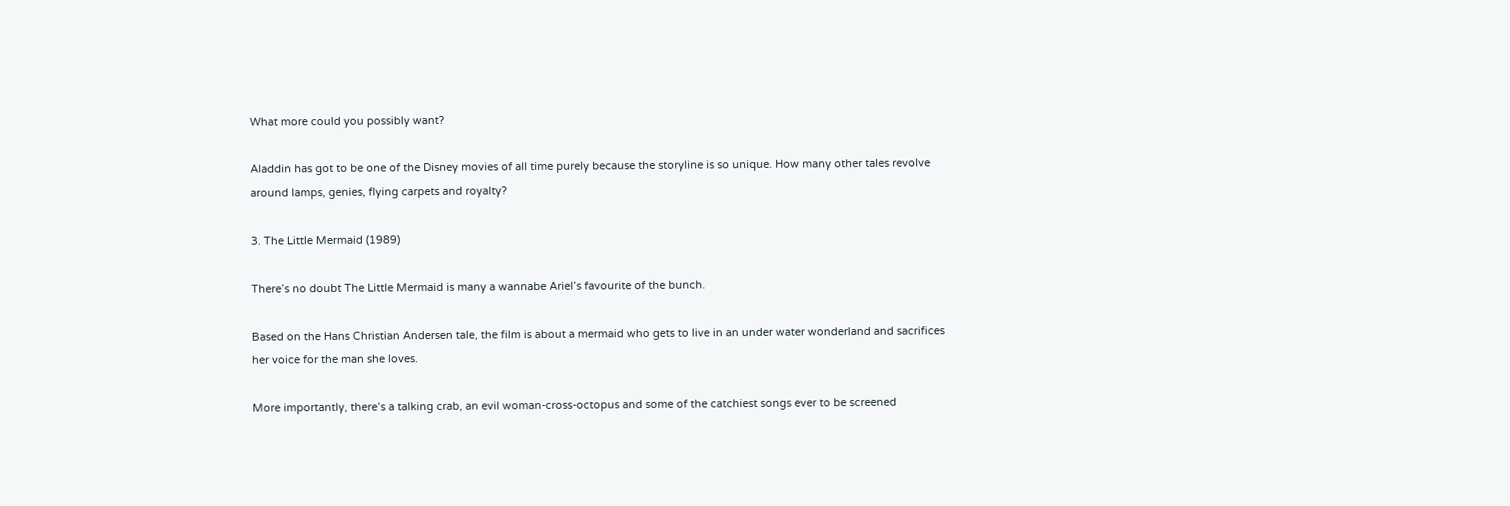What more could you possibly want?

Aladdin has got to be one of the Disney movies of all time purely because the storyline is so unique. How many other tales revolve around lamps, genies, flying carpets and royalty?

3. The Little Mermaid (1989)

There’s no doubt The Little Mermaid is many a wannabe Ariel’s favourite of the bunch.

Based on the Hans Christian Andersen tale, the film is about a mermaid who gets to live in an under water wonderland and sacrifices her voice for the man she loves.

More importantly, there’s a talking crab, an evil woman-cross-octopus and some of the catchiest songs ever to be screened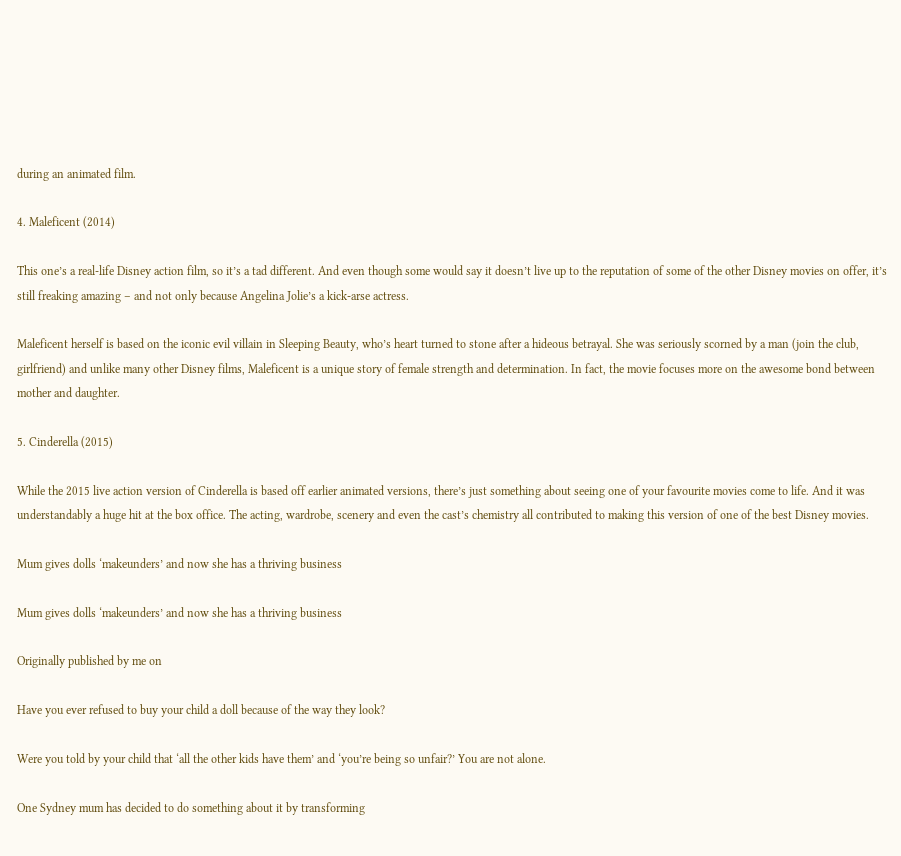during an animated film.

4. Maleficent (2014)

This one’s a real-life Disney action film, so it’s a tad different. And even though some would say it doesn’t live up to the reputation of some of the other Disney movies on offer, it’s still freaking amazing – and not only because Angelina Jolie’s a kick-arse actress.

Maleficent herself is based on the iconic evil villain in Sleeping Beauty, who’s heart turned to stone after a hideous betrayal. She was seriously scorned by a man (join the club, girlfriend) and unlike many other Disney films, Maleficent is a unique story of female strength and determination. In fact, the movie focuses more on the awesome bond between mother and daughter.

5. Cinderella (2015)

While the 2015 live action version of Cinderella is based off earlier animated versions, there’s just something about seeing one of your favourite movies come to life. And it was understandably a huge hit at the box office. The acting, wardrobe, scenery and even the cast’s chemistry all contributed to making this version of one of the best Disney movies.

Mum gives dolls ‘makeunders’ and now she has a thriving business

Mum gives dolls ‘makeunders’ and now she has a thriving business

Originally published by me on

Have you ever refused to buy your child a doll because of the way they look?

Were you told by your child that ‘all the other kids have them’ and ‘you’re being so unfair?’ You are not alone.

One Sydney mum has decided to do something about it by transforming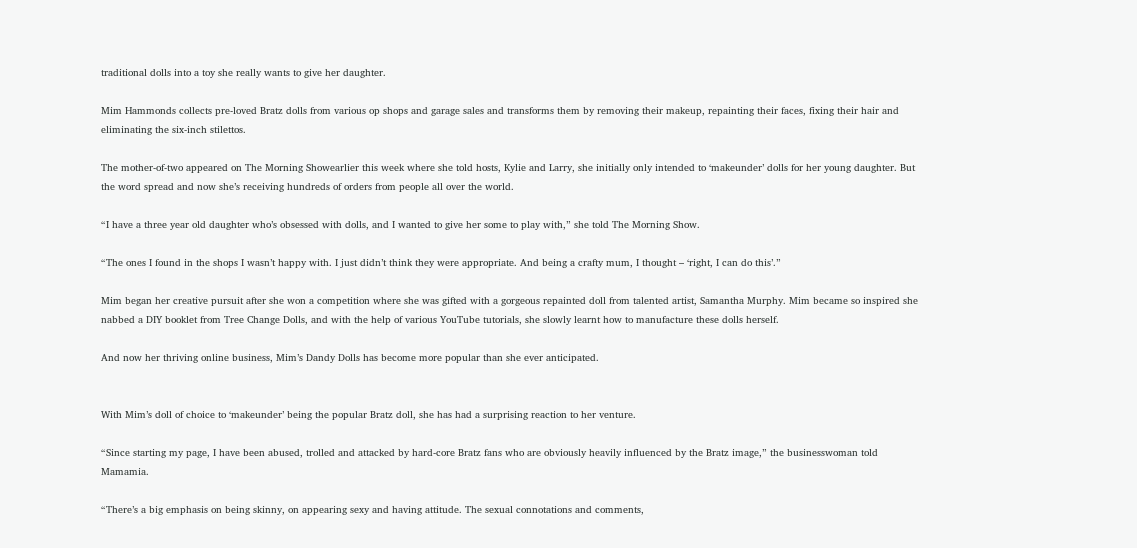traditional dolls into a toy she really wants to give her daughter.

Mim Hammonds collects pre-loved Bratz dolls from various op shops and garage sales and transforms them by removing their makeup, repainting their faces, fixing their hair and eliminating the six-inch stilettos.

The mother-of-two appeared on The Morning Showearlier this week where she told hosts, Kylie and Larry, she initially only intended to ‘makeunder’ dolls for her young daughter. But the word spread and now she’s receiving hundreds of orders from people all over the world.

“I have a three year old daughter who’s obsessed with dolls, and I wanted to give her some to play with,” she told The Morning Show.

“The ones I found in the shops I wasn’t happy with. I just didn’t think they were appropriate. And being a crafty mum, I thought – ‘right, I can do this’.”

Mim began her creative pursuit after she won a competition where she was gifted with a gorgeous repainted doll from talented artist, Samantha Murphy. Mim became so inspired she nabbed a DIY booklet from Tree Change Dolls, and with the help of various YouTube tutorials, she slowly learnt how to manufacture these dolls herself.

And now her thriving online business, Mim’s Dandy Dolls has become more popular than she ever anticipated.


With Mim’s doll of choice to ‘makeunder’ being the popular Bratz doll, she has had a surprising reaction to her venture.

“Since starting my page, I have been abused, trolled and attacked by hard-core Bratz fans who are obviously heavily influenced by the Bratz image,” the businesswoman told Mamamia.

“There’s a big emphasis on being skinny, on appearing sexy and having attitude. The sexual connotations and comments,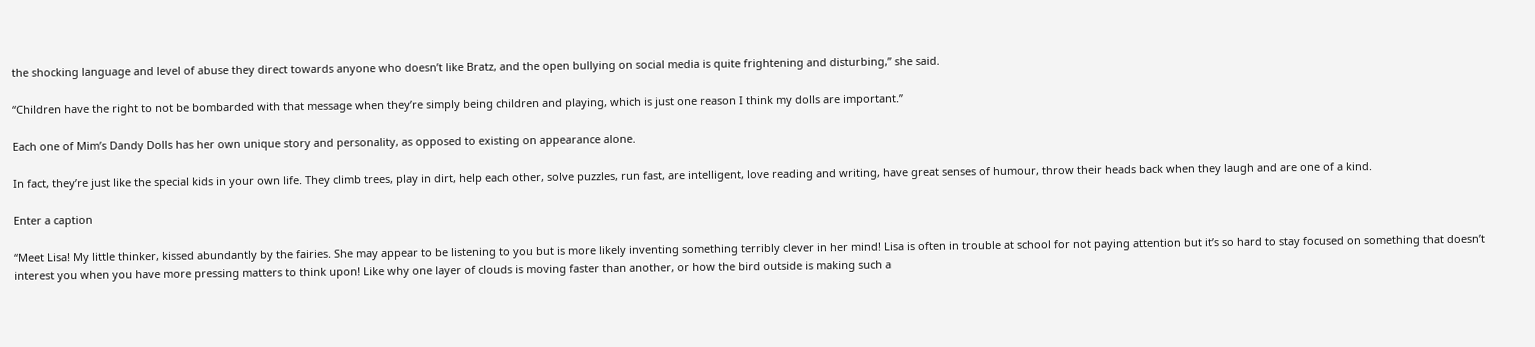the shocking language and level of abuse they direct towards anyone who doesn’t like Bratz, and the open bullying on social media is quite frightening and disturbing,” she said.

“Children have the right to not be bombarded with that message when they’re simply being children and playing, which is just one reason I think my dolls are important.”

Each one of Mim’s Dandy Dolls has her own unique story and personality, as opposed to existing on appearance alone.

In fact, they’re just like the special kids in your own life. They climb trees, play in dirt, help each other, solve puzzles, run fast, are intelligent, love reading and writing, have great senses of humour, throw their heads back when they laugh and are one of a kind.

Enter a caption

“Meet Lisa! My little thinker, kissed abundantly by the fairies. She may appear to be listening to you but is more likely inventing something terribly clever in her mind! Lisa is often in trouble at school for not paying attention but it’s so hard to stay focused on something that doesn’t interest you when you have more pressing matters to think upon! Like why one layer of clouds is moving faster than another, or how the bird outside is making such a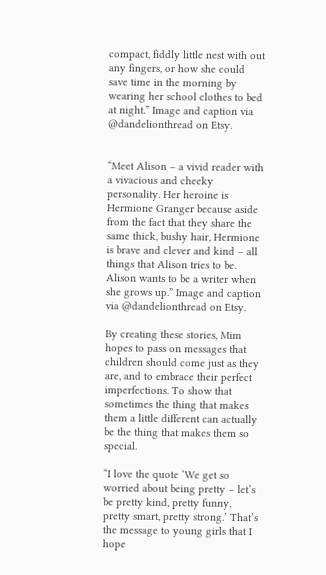compact, fiddly little nest with out any fingers, or how she could save time in the morning by wearing her school clothes to bed at night.” Image and caption via @dandelionthread on Etsy.


“Meet Alison – a vivid reader with a vivacious and cheeky personality. Her heroine is Hermione Granger because aside from the fact that they share the same thick, bushy hair, Hermione is brave and clever and kind – all things that Alison tries to be. Alison wants to be a writer when she grows up.” Image and caption via @dandelionthread on Etsy.

By creating these stories, Mim hopes to pass on messages that children should come just as they are, and to embrace their perfect imperfections. To show that sometimes the thing that makes them a little different can actually be the thing that makes them so special.

“I love the quote ‘We get so worried about being pretty – let’s be pretty kind, pretty funny, pretty smart, pretty strong.’ That’s the message to young girls that I hope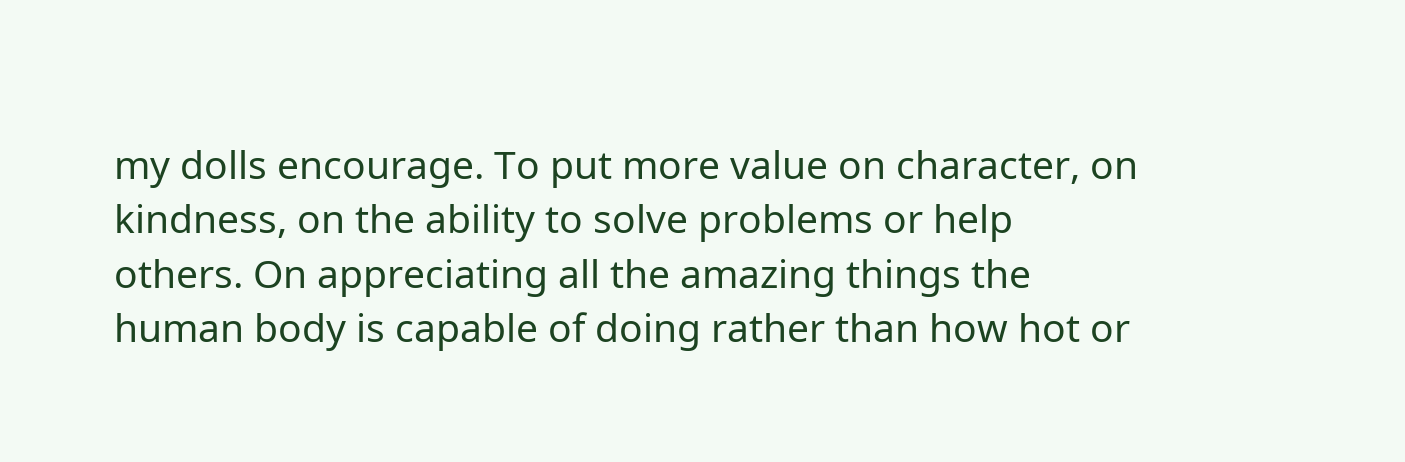my dolls encourage. To put more value on character, on kindness, on the ability to solve problems or help others. On appreciating all the amazing things the human body is capable of doing rather than how hot or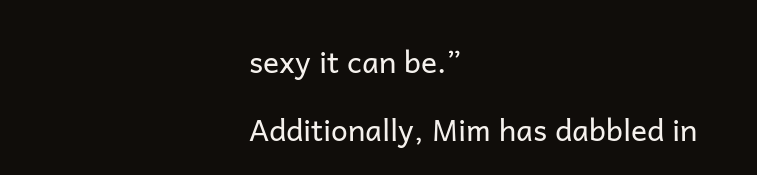sexy it can be.”

Additionally, Mim has dabbled in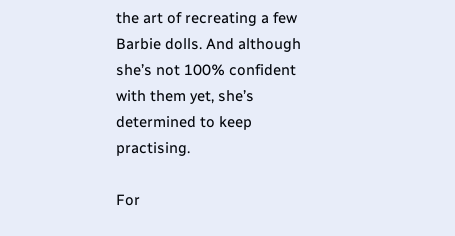the art of recreating a few Barbie dolls. And although she’s not 100% confident with them yet, she’s determined to keep practising.

For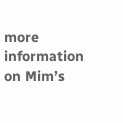more information on Mim’s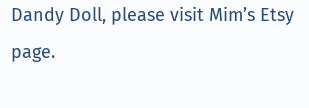Dandy Doll, please visit Mim’s Etsy page.